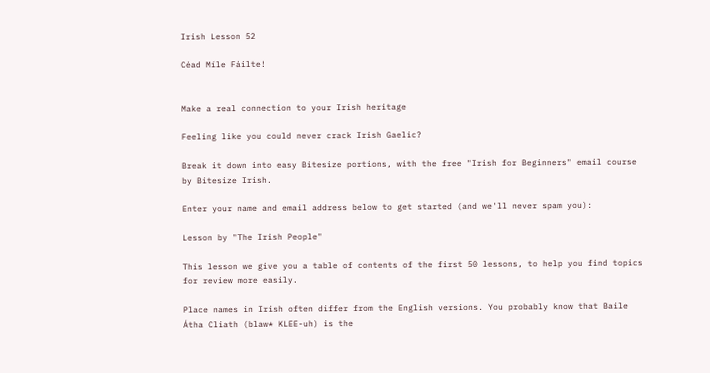Irish Lesson 52

Céad Míle Fáilte!


Make a real connection to your Irish heritage

Feeling like you could never crack Irish Gaelic?

Break it down into easy Bitesize portions, with the free "Irish for Beginners" email course by Bitesize Irish.

Enter your name and email address below to get started (and we'll never spam you):

Lesson by "The Irish People"

This lesson we give you a table of contents of the first 50 lessons, to help you find topics for review more easily.

Place names in Irish often differ from the English versions. You probably know that Baile Átha Cliath (blaw* KLEE-uh) is the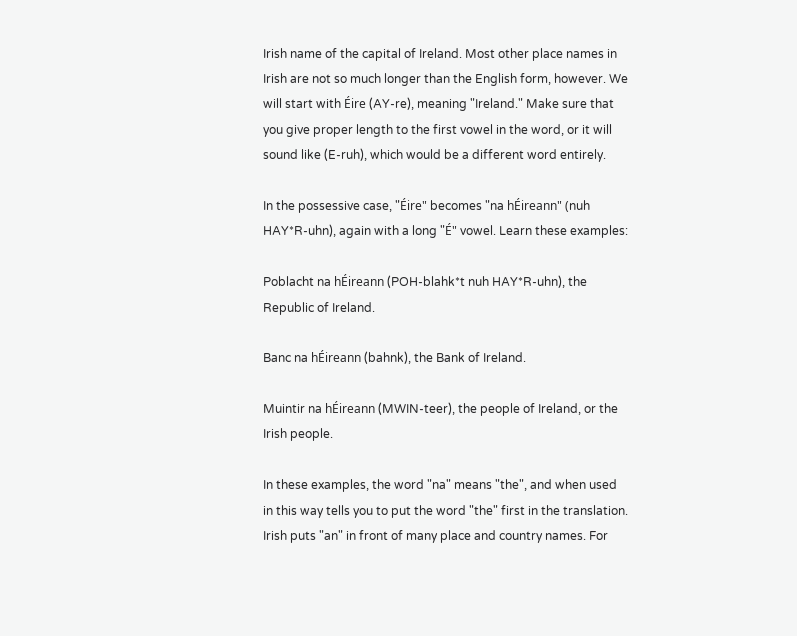Irish name of the capital of Ireland. Most other place names in Irish are not so much longer than the English form, however. We will start with Éire (AY-re), meaning "Ireland." Make sure that you give proper length to the first vowel in the word, or it will sound like (E-ruh), which would be a different word entirely.

In the possessive case, "Éire" becomes "na hÉireann" (nuh HAY*R-uhn), again with a long "É" vowel. Learn these examples:

Poblacht na hÉireann (POH-blahk*t nuh HAY*R-uhn), the Republic of Ireland.

Banc na hÉireann (bahnk), the Bank of Ireland.

Muintir na hÉireann (MWIN-teer), the people of Ireland, or the Irish people.

In these examples, the word "na" means "the", and when used in this way tells you to put the word "the" first in the translation. Irish puts "an" in front of many place and country names. For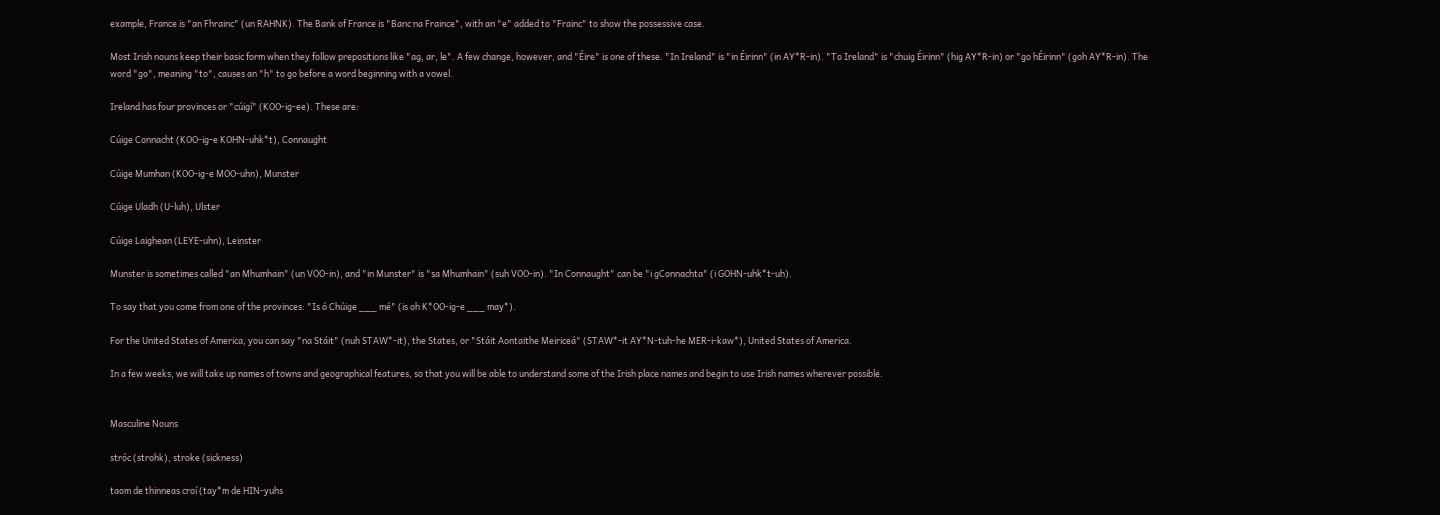example, France is "an Fhrainc" (un RAHNK). The Bank of France is "Banc na Fraince", with an "e" added to "Frainc" to show the possessive case.

Most Irish nouns keep their basic form when they follow prepositions like "ag, ar, le". A few change, however, and "Éire" is one of these. "In Ireland" is "in Éirinn" (in AY*R-in). "To Ireland" is "chuig Éirinn" (hig AY*R-in) or "go hÉirinn" (goh AY*R-in). The word "go", meaning "to", causes an "h" to go before a word beginning with a vowel.

Ireland has four provinces or "cúigí" (KOO-ig-ee). These are:

Cúige Connacht (KOO-ig-e KOHN-uhk*t), Connaught

Cúige Mumhan (KOO-ig-e MOO-uhn), Munster

Cúige Uladh (U-luh), Ulster

Cúige Laighean (LEYE-uhn), Leinster

Munster is sometimes called "an Mhumhain" (un VOO-in), and "in Munster" is "sa Mhumhain" (suh VOO-in). "In Connaught" can be "i gConnachta" (i GOHN-uhk*t-uh).

To say that you come from one of the provinces: "Is ó Chúige ___ mé" (is oh K*OO-ig-e ___ may*).

For the United States of America, you can say "na Stáit" (nuh STAW*-it), the States, or "Stáit Aontaithe Meiriceá" (STAW*-it AY*N-tuh-he MER-i-kaw*), United States of America.

In a few weeks, we will take up names of towns and geographical features, so that you will be able to understand some of the Irish place names and begin to use Irish names wherever possible.


Masculine Nouns

stróc (strohk), stroke (sickness)

taom de thinneas croí (tay*m de HIN-yuhs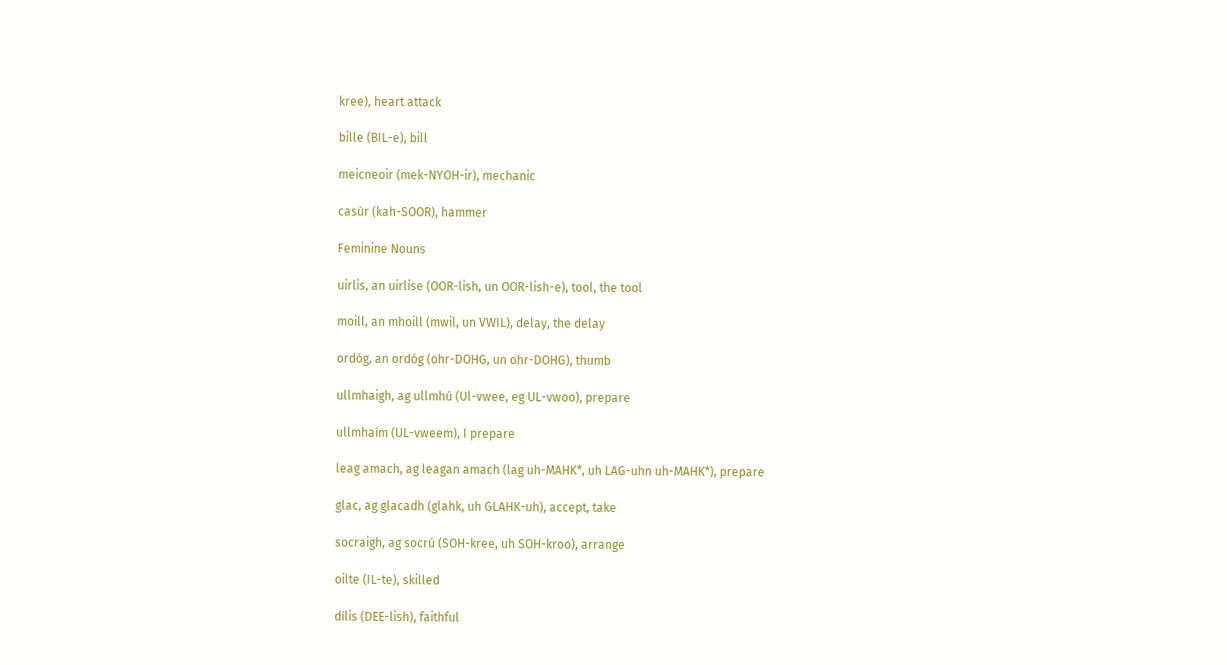kree), heart attack

bille (BIL-e), bill

meicneoir (mek-NYOH-ir), mechanic

casúr (kah-SOOR), hammer

Feminine Nouns

uirlis, an uirlise (OOR-lish, un OOR-lish-e), tool, the tool

moill, an mhoill (mwil, un VWIL), delay, the delay

ordóg, an ordóg (ohr-DOHG, un ohr-DOHG), thumb

ullmhaigh, ag ullmhú (Ul-vwee, eg UL-vwoo), prepare

ullmhaím (UL-vweem), I prepare

leag amach, ag leagan amach (lag uh-MAHK*, uh LAG-uhn uh-MAHK*), prepare

glac, ag glacadh (glahk, uh GLAHK-uh), accept, take

socraigh, ag socrú (SOH-kree, uh SOH-kroo), arrange

oilte (IL-te), skilled

dílis (DEE-lish), faithful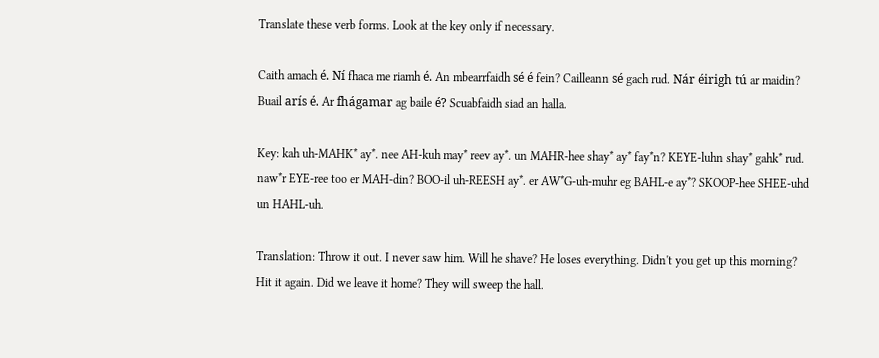Translate these verb forms. Look at the key only if necessary.

Caith amach é. Ní fhaca me riamh é. An mbearrfaidh sé é fein? Cailleann sé gach rud. Nár éirigh tú ar maidin? Buail arís é. Ar fhágamar ag baile é? Scuabfaidh siad an halla.

Key: kah uh-MAHK* ay*. nee AH-kuh may* reev ay*. un MAHR-hee shay* ay* fay*n? KEYE-luhn shay* gahk* rud. naw*r EYE-ree too er MAH-din? BOO-il uh-REESH ay*. er AW*G-uh-muhr eg BAHL-e ay*? SKOOP-hee SHEE-uhd un HAHL-uh.

Translation: Throw it out. I never saw him. Will he shave? He loses everything. Didn't you get up this morning? Hit it again. Did we leave it home? They will sweep the hall.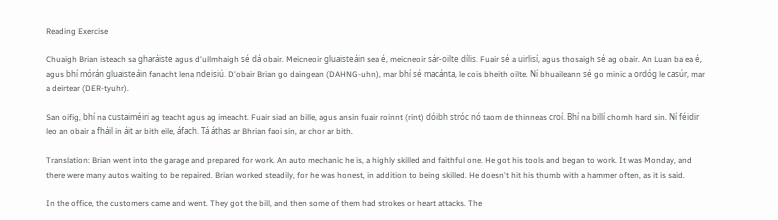Reading Exercise

Chuaigh Brian isteach sa gharáiste agus d'ullmhaigh sé dá obair. Meicneoir gluaisteáin sea é, meicneoir sár-oilte dílis. Fuair sé a uirlisí, agus thosaigh sé ag obair. An Luan ba ea é, agus bhí mórán gluaisteáin fanacht lena ndeisiú. D'obair Brian go daingean (DAHNG-uhn), mar bhí sé macánta, le cois bheith oilte. Ní bhuaileann sé go minic a ordóg le casúr, mar a deirtear (DER-tyuhr).

San oifig, bhí na custaiméiri ag teacht agus ag imeacht. Fuair siad an bille, agus ansin fuair roinnt (rint) dóibh stróc nó taom de thinneas croí. Bhí na billí chomh hard sin. Ní féidir leo an obair a fháil in áit ar bith eile, áfach. Tá áthas ar Bhrian faoi sin, ar chor ar bith.

Translation: Brian went into the garage and prepared for work. An auto mechanic he is, a highly skilled and faithful one. He got his tools and began to work. It was Monday, and there were many autos waiting to be repaired. Brian worked steadily, for he was honest, in addition to being skilled. He doesn't hit his thumb with a hammer often, as it is said.

In the office, the customers came and went. They got the bill, and then some of them had strokes or heart attacks. The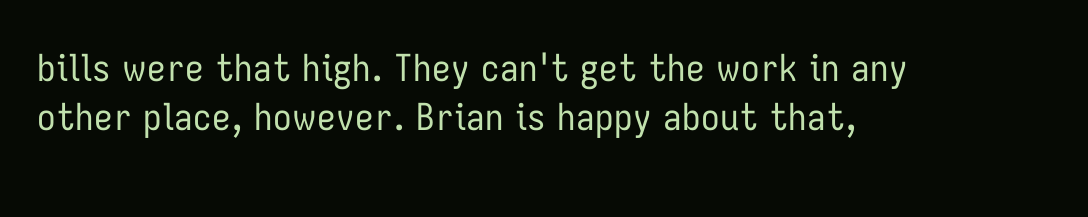bills were that high. They can't get the work in any other place, however. Brian is happy about that,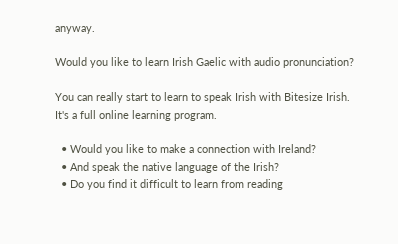anyway.

Would you like to learn Irish Gaelic with audio pronunciation?

You can really start to learn to speak Irish with Bitesize Irish.
It's a full online learning program.

  • Would you like to make a connection with Ireland?
  • And speak the native language of the Irish?
  • Do you find it difficult to learn from reading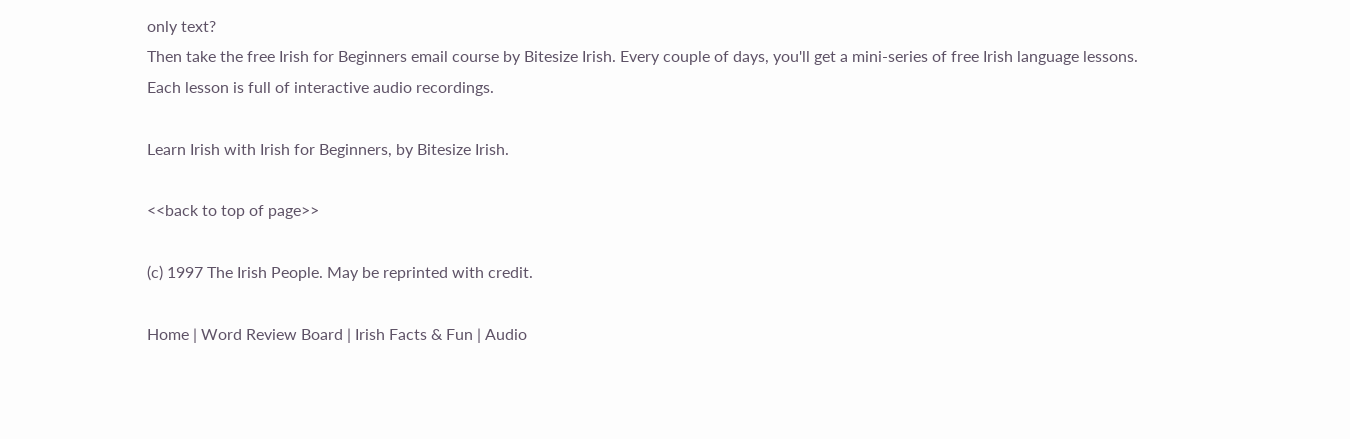only text?
Then take the free Irish for Beginners email course by Bitesize Irish. Every couple of days, you'll get a mini-series of free Irish language lessons. Each lesson is full of interactive audio recordings.

Learn Irish with Irish for Beginners, by Bitesize Irish.

<<back to top of page>>

(c) 1997 The Irish People. May be reprinted with credit.

Home | Word Review Board | Irish Facts & Fun | Audio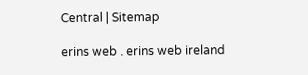Central | Sitemap

erins web . erins web ireland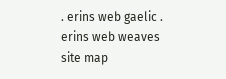. erins web gaelic . erins web weaves
site map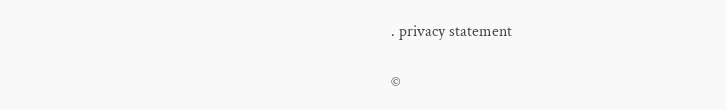. privacy statement

©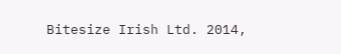Bitesize Irish Ltd. 2014,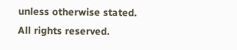unless otherwise stated. All rights reserved.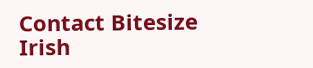Contact Bitesize Irish